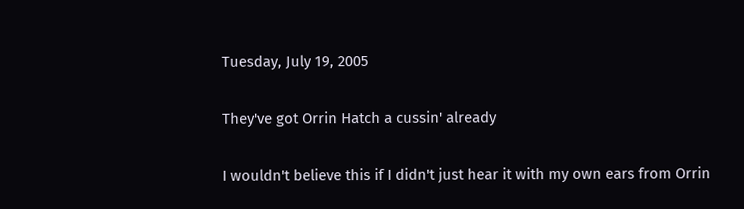Tuesday, July 19, 2005

They've got Orrin Hatch a cussin' already

I wouldn't believe this if I didn't just hear it with my own ears from Orrin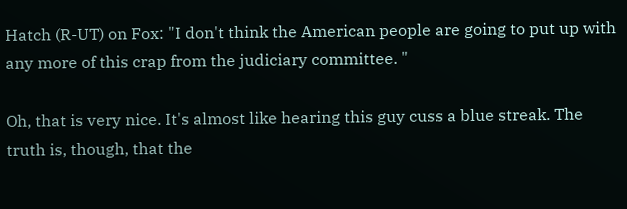Hatch (R-UT) on Fox: "I don't think the American people are going to put up with any more of this crap from the judiciary committee. "

Oh, that is very nice. It's almost like hearing this guy cuss a blue streak. The truth is, though, that the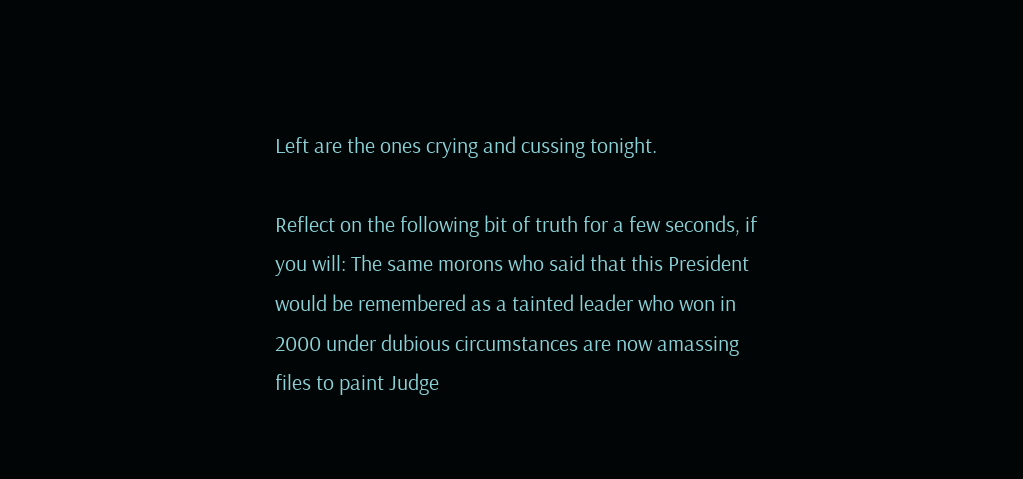Left are the ones crying and cussing tonight.

Reflect on the following bit of truth for a few seconds, if you will: The same morons who said that this President would be remembered as a tainted leader who won in 2000 under dubious circumstances are now amassing files to paint Judge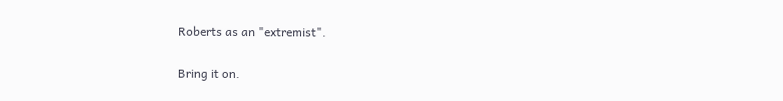Roberts as an "extremist".

Bring it on.